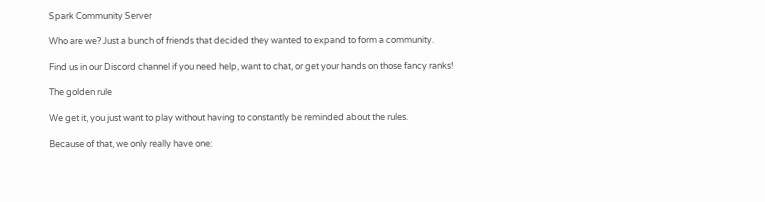Spark Community Server

Who are we? Just a bunch of friends that decided they wanted to expand to form a community.

Find us in our Discord channel if you need help, want to chat, or get your hands on those fancy ranks!

The golden rule

We get it, you just want to play without having to constantly be reminded about the rules.

Because of that, we only really have one: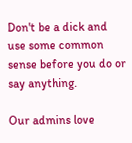Don't be a dick and use some common sense before you do or say anything.

Our admins love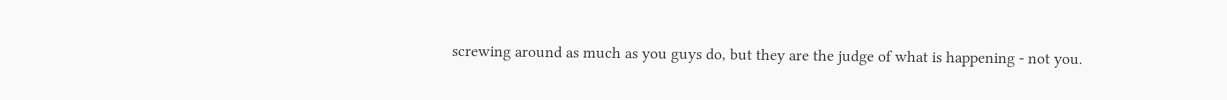screwing around as much as you guys do, but they are the judge of what is happening - not you.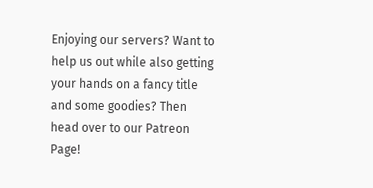Enjoying our servers? Want to help us out while also getting your hands on a fancy title and some goodies? Then head over to our Patreon Page!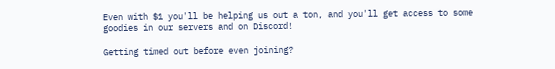Even with $1 you'll be helping us out a ton, and you'll get access to some goodies in our servers and on Discord!

Getting timed out before even joining?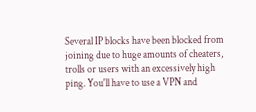Several IP blocks have been blocked from joining due to huge amounts of cheaters, trolls or users with an excessively high ping. You'll have to use a VPN and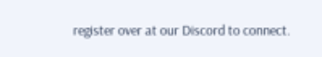register over at our Discord to connect.